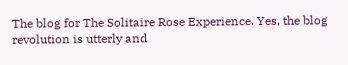The blog for The Solitaire Rose Experience. Yes, the blog revolution is utterly and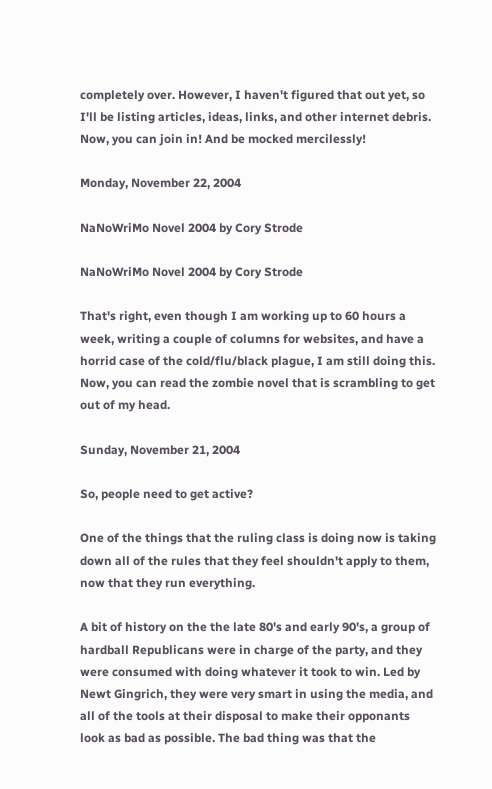completely over. However, I haven't figured that out yet, so I'll be listing articles, ideas, links, and other internet debris. Now, you can join in! And be mocked mercilessly!

Monday, November 22, 2004

NaNoWriMo Novel 2004 by Cory Strode

NaNoWriMo Novel 2004 by Cory Strode

That's right, even though I am working up to 60 hours a week, writing a couple of columns for websites, and have a horrid case of the cold/flu/black plague, I am still doing this. Now, you can read the zombie novel that is scrambling to get out of my head.

Sunday, November 21, 2004

So, people need to get active?

One of the things that the ruling class is doing now is taking down all of the rules that they feel shouldn't apply to them, now that they run everything.

A bit of history on the the late 80's and early 90's, a group of hardball Republicans were in charge of the party, and they were consumed with doing whatever it took to win. Led by Newt Gingrich, they were very smart in using the media, and all of the tools at their disposal to make their opponants look as bad as possible. The bad thing was that the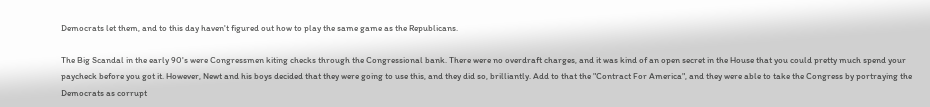Democrats let them, and to this day haven't figured out how to play the same game as the Republicans.

The Big Scandal in the early 90's were Congressmen kiting checks through the Congressional bank. There were no overdraft charges, and it was kind of an open secret in the House that you could pretty much spend your paycheck before you got it. However, Newt and his boys decided that they were going to use this, and they did so, brilliantly. Add to that the "Contract For America", and they were able to take the Congress by portraying the Democrats as corrupt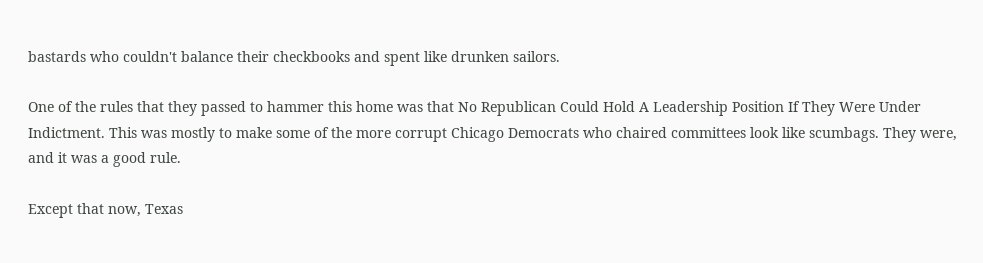bastards who couldn't balance their checkbooks and spent like drunken sailors.

One of the rules that they passed to hammer this home was that No Republican Could Hold A Leadership Position If They Were Under Indictment. This was mostly to make some of the more corrupt Chicago Democrats who chaired committees look like scumbags. They were, and it was a good rule.

Except that now, Texas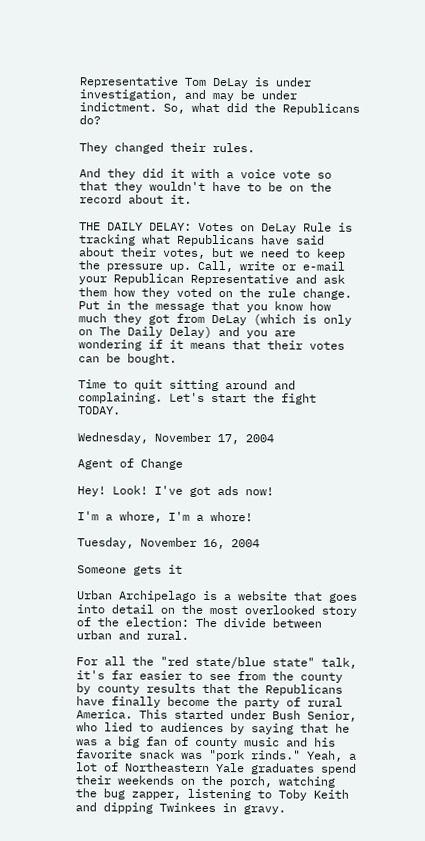Representative Tom DeLay is under investigation, and may be under indictment. So, what did the Republicans do?

They changed their rules.

And they did it with a voice vote so that they wouldn't have to be on the record about it.

THE DAILY DELAY: Votes on DeLay Rule is tracking what Republicans have said about their votes, but we need to keep the pressure up. Call, write or e-mail your Republican Representative and ask them how they voted on the rule change. Put in the message that you know how much they got from DeLay (which is only on The Daily Delay) and you are wondering if it means that their votes can be bought.

Time to quit sitting around and complaining. Let's start the fight TODAY.

Wednesday, November 17, 2004

Agent of Change

Hey! Look! I've got ads now!

I'm a whore, I'm a whore!

Tuesday, November 16, 2004

Someone gets it

Urban Archipelago is a website that goes into detail on the most overlooked story of the election: The divide between urban and rural.

For all the "red state/blue state" talk, it's far easier to see from the county by county results that the Republicans have finally become the party of rural America. This started under Bush Senior, who lied to audiences by saying that he was a big fan of county music and his favorite snack was "pork rinds." Yeah, a lot of Northeastern Yale graduates spend their weekends on the porch, watching the bug zapper, listening to Toby Keith and dipping Twinkees in gravy.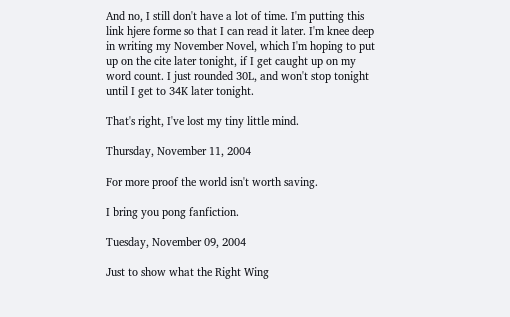And no, I still don't have a lot of time. I'm putting this link hjere forme so that I can read it later. I'm knee deep in writing my November Novel, which I'm hoping to put up on the cite later tonight, if I get caught up on my word count. I just rounded 30L, and won't stop tonight until I get to 34K later tonight.

That's right, I've lost my tiny little mind.

Thursday, November 11, 2004

For more proof the world isn't worth saving.

I bring you pong fanfiction.

Tuesday, November 09, 2004

Just to show what the Right Wing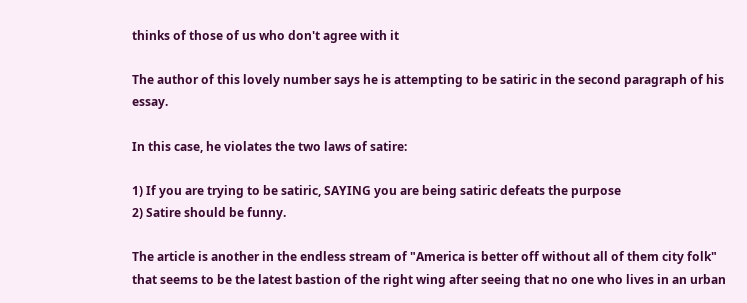thinks of those of us who don't agree with it

The author of this lovely number says he is attempting to be satiric in the second paragraph of his essay.

In this case, he violates the two laws of satire:

1) If you are trying to be satiric, SAYING you are being satiric defeats the purpose
2) Satire should be funny.

The article is another in the endless stream of "America is better off without all of them city folk" that seems to be the latest bastion of the right wing after seeing that no one who lives in an urban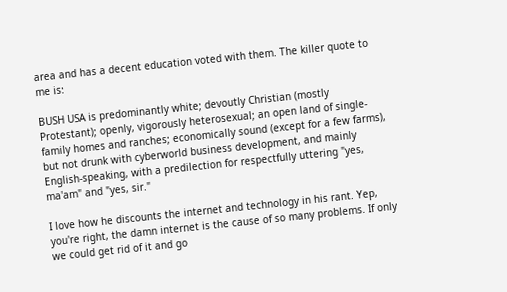area and has a decent education voted with them. The killer quote to me is:

BUSH USA is predominantly white; devoutly Christian (mostly Protestant); openly, vigorously heterosexual; an open land of single-family homes and ranches; economically sound (except for a few farms), but not drunk with cyberworld business development, and mainly English-speaking, with a predilection for respectfully uttering "yes, ma'am" and "yes, sir."

I love how he discounts the internet and technology in his rant. Yep, you're right, the damn internet is the cause of so many problems. If only we could get rid of it and go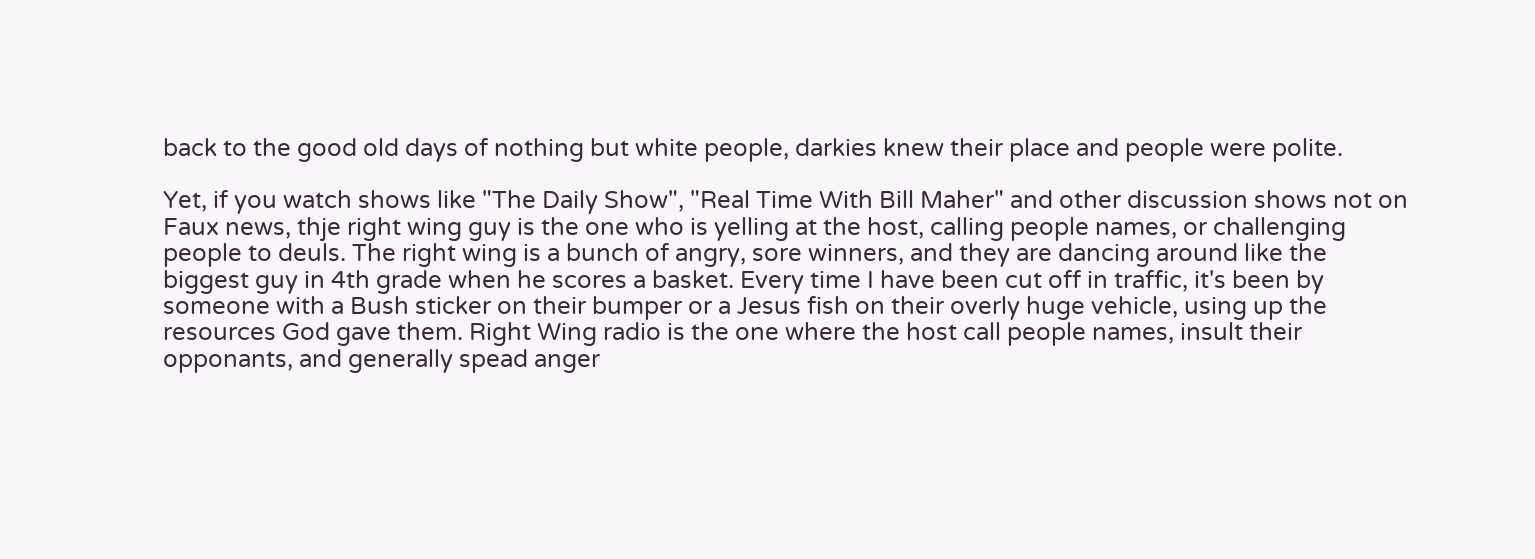back to the good old days of nothing but white people, darkies knew their place and people were polite.

Yet, if you watch shows like "The Daily Show", "Real Time With Bill Maher" and other discussion shows not on Faux news, thje right wing guy is the one who is yelling at the host, calling people names, or challenging people to deuls. The right wing is a bunch of angry, sore winners, and they are dancing around like the biggest guy in 4th grade when he scores a basket. Every time I have been cut off in traffic, it's been by someone with a Bush sticker on their bumper or a Jesus fish on their overly huge vehicle, using up the resources God gave them. Right Wing radio is the one where the host call people names, insult their opponants, and generally spead anger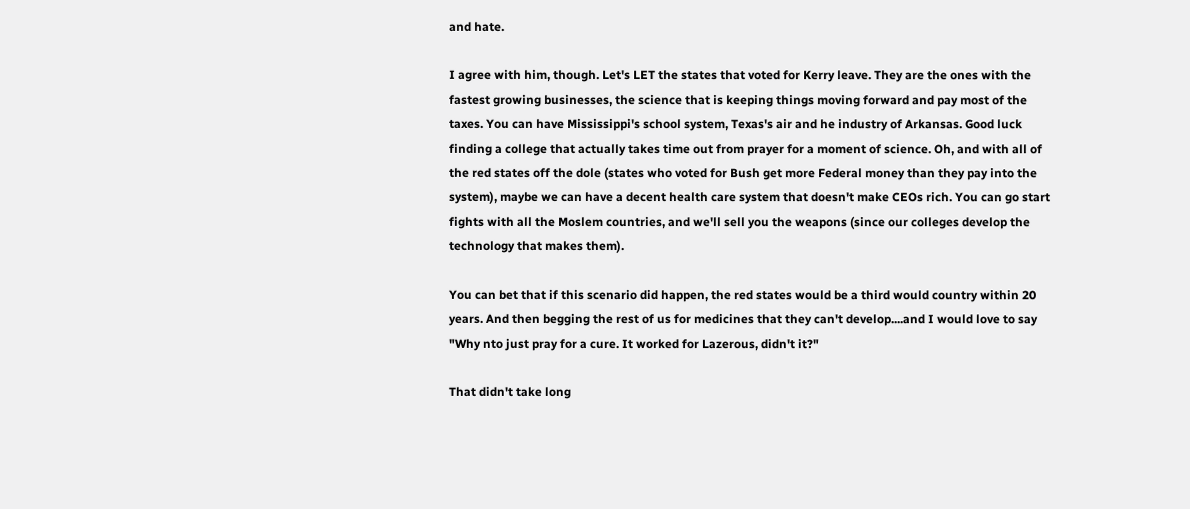and hate.

I agree with him, though. Let's LET the states that voted for Kerry leave. They are the ones with the fastest growing businesses, the science that is keeping things moving forward and pay most of the taxes. You can have Mississippi's school system, Texas's air and he industry of Arkansas. Good luck finding a college that actually takes time out from prayer for a moment of science. Oh, and with all of the red states off the dole (states who voted for Bush get more Federal money than they pay into the system), maybe we can have a decent health care system that doesn't make CEOs rich. You can go start fights with all the Moslem countries, and we'll sell you the weapons (since our colleges develop the technology that makes them).

You can bet that if this scenario did happen, the red states would be a third would country within 20 years. And then begging the rest of us for medicines that they can't develop....and I would love to say "Why nto just pray for a cure. It worked for Lazerous, didn't it?"

That didn't take long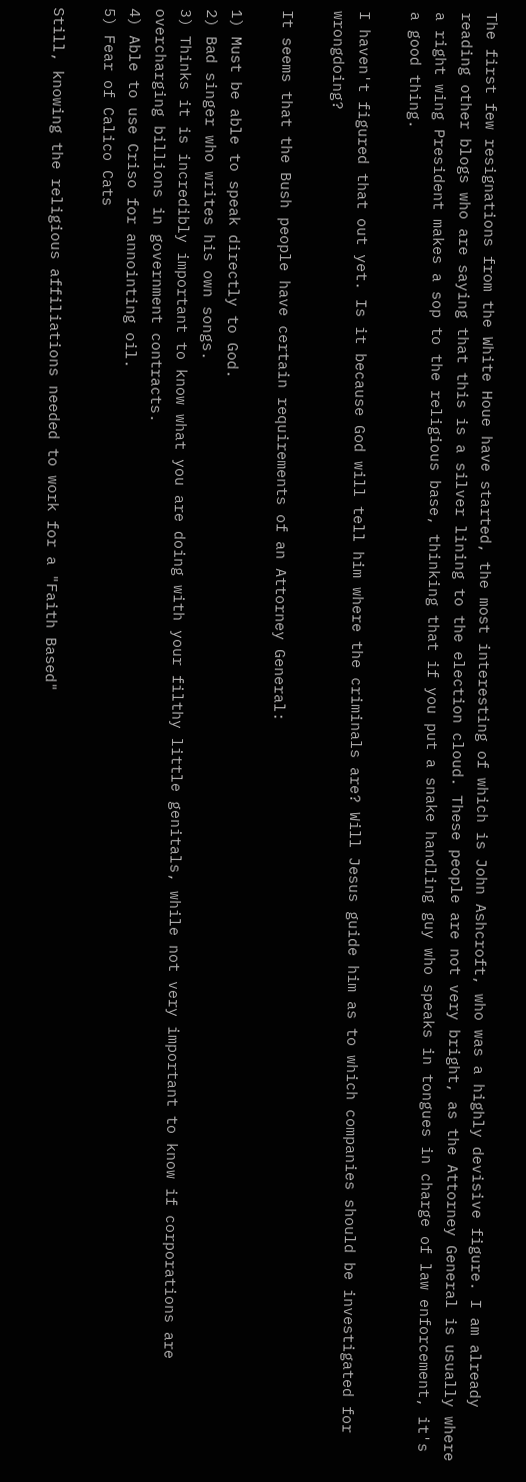The first few resignations from the White Houe have started, the most interesting of which is John Ashcroft, who was a highly devisive figure. I am already reading other blogs who are saying that this is a silver lining to the election cloud. These people are not very bright, as the Attorney General is usually where a right wing President makes a sop to the religious base, thinking that if you put a snake handling guy who speaks in tongues in charge of law enforcement, it's a good thing.

I haven't figured that out yet. Is it because God will tell him where the criminals are? Will Jesus guide him as to which companies should be investigated for wrongdoing?

It seems that the Bush people have certain requirements of an Attorney General:

1) Must be able to speak directly to God.
2) Bad singer who writes his own songs.
3) Thinks it is incredibly important to know what you are doing with your filthy little genitals, while not very important to know if corporations are overcharging billions in government contracts.
4) Able to use Criso for annointing oil.
5) Fear of Calico Cats

Still, knowing the religious affiliations needed to work for a "Faith Based"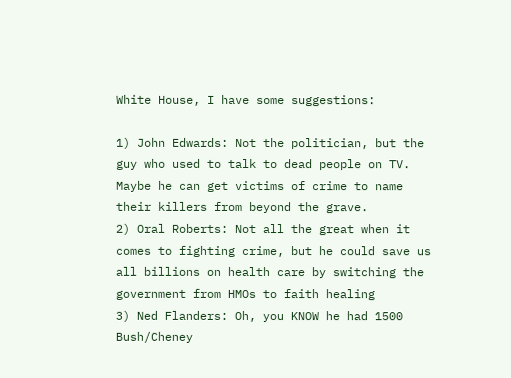White House, I have some suggestions:

1) John Edwards: Not the politician, but the guy who used to talk to dead people on TV. Maybe he can get victims of crime to name their killers from beyond the grave.
2) Oral Roberts: Not all the great when it comes to fighting crime, but he could save us all billions on health care by switching the government from HMOs to faith healing
3) Ned Flanders: Oh, you KNOW he had 1500 Bush/Cheney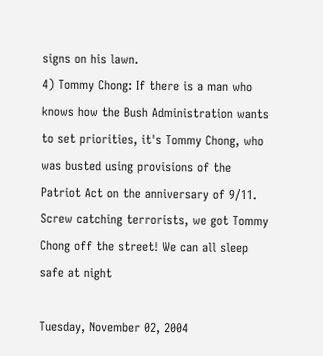signs on his lawn.
4) Tommy Chong: If there is a man who knows how the Bush Administration wants to set priorities, it's Tommy Chong, who was busted using provisions of the Patriot Act on the anniversary of 9/11. Screw catching terrorists, we got Tommy Chong off the street! We can all sleep safe at night

Tuesday, November 02, 2004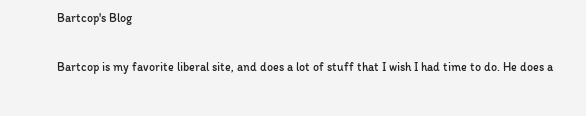Bartcop's Blog

Bartcop is my favorite liberal site, and does a lot of stuff that I wish I had time to do. He does a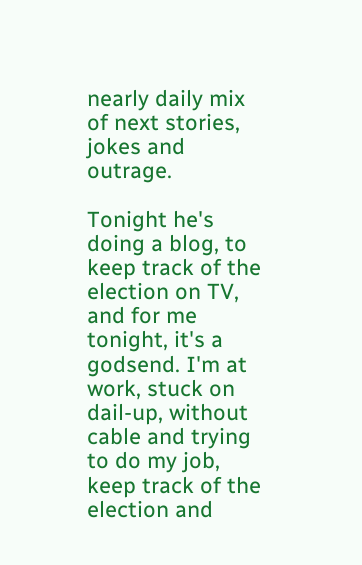nearly daily mix of next stories, jokes and outrage.

Tonight he's doing a blog, to keep track of the election on TV, and for me tonight, it's a godsend. I'm at work, stuck on dail-up, without cable and trying to do my job, keep track of the election and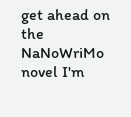get ahead on the NaNoWriMo novel I'm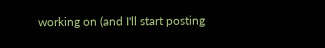working on (and I'll start posting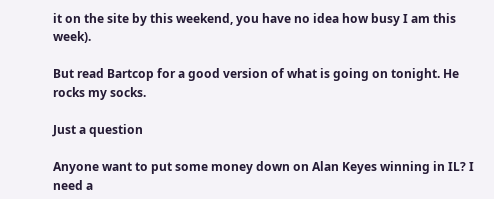it on the site by this weekend, you have no idea how busy I am this week).

But read Bartcop for a good version of what is going on tonight. He rocks my socks.

Just a question

Anyone want to put some money down on Alan Keyes winning in IL? I need a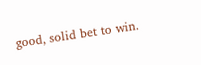good, solid bet to win.